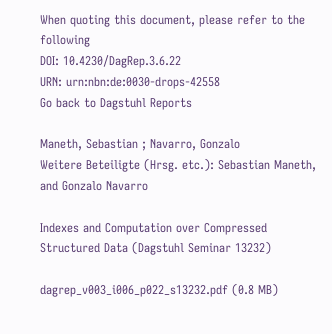When quoting this document, please refer to the following
DOI: 10.4230/DagRep.3.6.22
URN: urn:nbn:de:0030-drops-42558
Go back to Dagstuhl Reports

Maneth, Sebastian ; Navarro, Gonzalo
Weitere Beteiligte (Hrsg. etc.): Sebastian Maneth, and Gonzalo Navarro

Indexes and Computation over Compressed Structured Data (Dagstuhl Seminar 13232)

dagrep_v003_i006_p022_s13232.pdf (0.8 MB)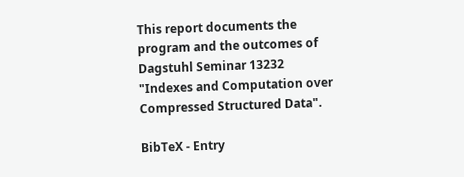This report documents the program and the outcomes of Dagstuhl Seminar 13232 "Indexes and Computation over Compressed Structured Data".

BibTeX - Entry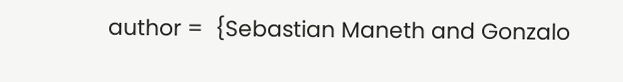author =  {Sebastian Maneth and Gonzalo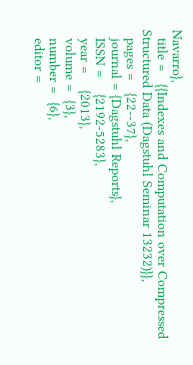Navarro},
  title =   {{Indexes and Computation over Compressed Structured Data (Dagstuhl Seminar 13232)}},
  pages =   {22--37},
  journal = {Dagstuhl Reports},
  ISSN =    {2192-5283},
  year =    {2013},
  volume =  {3},
  number =  {6},
  editor =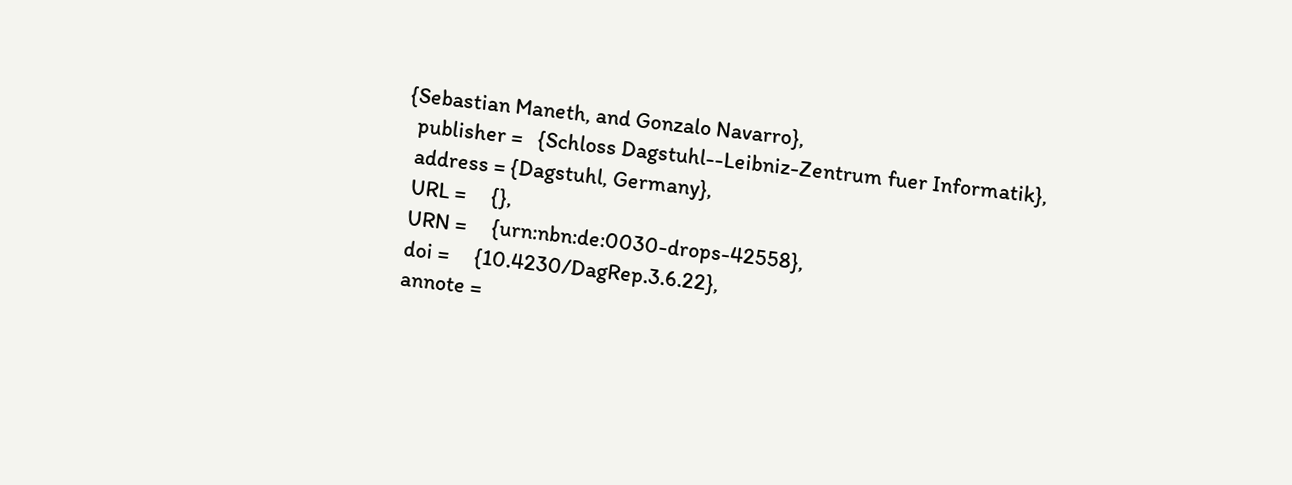{Sebastian Maneth, and Gonzalo Navarro},
  publisher =   {Schloss Dagstuhl--Leibniz-Zentrum fuer Informatik},
  address = {Dagstuhl, Germany},
  URL =     {},
  URN =     {urn:nbn:de:0030-drops-42558},
  doi =     {10.4230/DagRep.3.6.22},
  annote =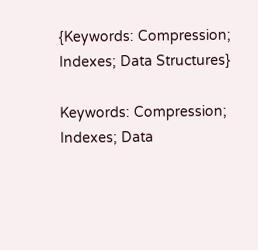{Keywords: Compression; Indexes; Data Structures}

Keywords: Compression; Indexes; Data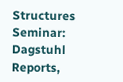Structures
Seminar: Dagstuhl Reports,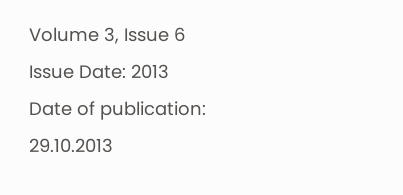Volume 3, Issue 6
Issue Date: 2013
Date of publication: 29.10.2013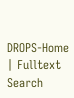DROPS-Home | Fulltext Search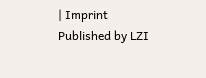| Imprint Published by LZI